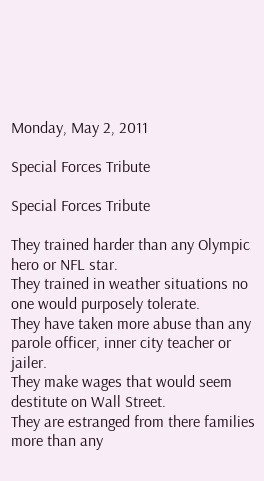Monday, May 2, 2011

Special Forces Tribute

Special Forces Tribute

They trained harder than any Olympic hero or NFL star.
They trained in weather situations no one would purposely tolerate.
They have taken more abuse than any parole officer, inner city teacher or jailer.
They make wages that would seem destitute on Wall Street.
They are estranged from there families more than any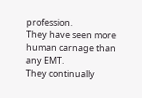profession.
They have seen more human carnage than any EMT.
They continually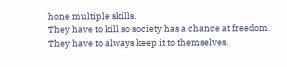hone multiple skills.
They have to kill so society has a chance at freedom.
They have to always keep it to themselves.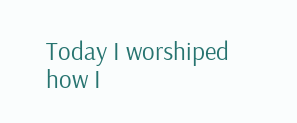Today I worshiped how I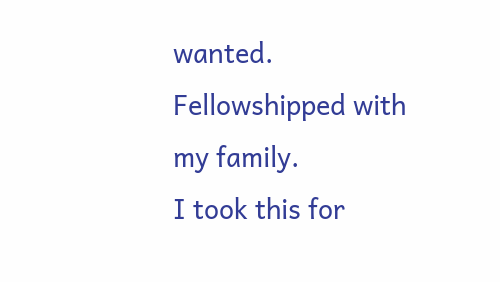wanted.
Fellowshipped with my family.
I took this for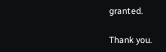granted.

Thank you.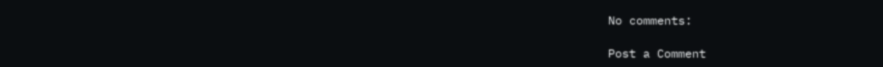No comments:

Post a Comment